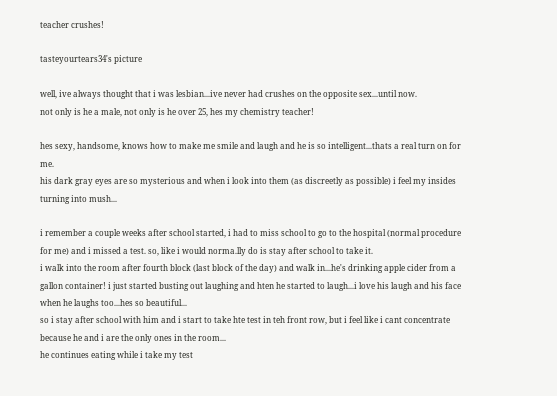teacher crushes!

tasteyourtears34's picture

well, ive always thought that i was lesbian...ive never had crushes on the opposite sex...until now.
not only is he a male, not only is he over 25, hes my chemistry teacher!

hes sexy, handsome, knows how to make me smile and laugh and he is so intelligent...thats a real turn on for me.
his dark gray eyes are so mysterious and when i look into them (as discreetly as possible) i feel my insides turning into mush...

i remember a couple weeks after school started, i had to miss school to go to the hospital (normal procedure for me) and i missed a test. so, like i would norma.lly do is stay after school to take it.
i walk into the room after fourth block (last block of the day) and walk in...he's drinking apple cider from a gallon container! i just started busting out laughing and hten he started to laugh...i love his laugh and his face when he laughs too...hes so beautiful...
so i stay after school with him and i start to take hte test in teh front row, but i feel like i cant concentrate because he and i are the only ones in the room...
he continues eating while i take my test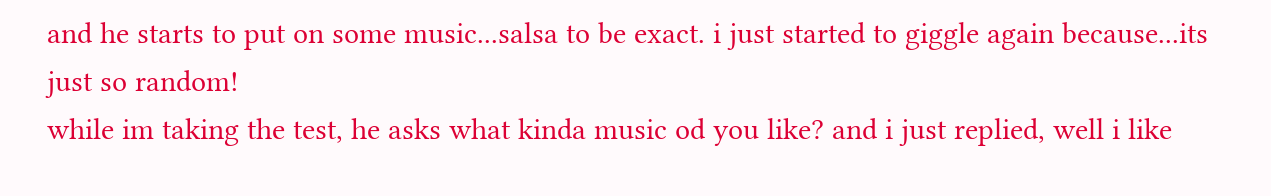and he starts to put on some music...salsa to be exact. i just started to giggle again because...its just so random!
while im taking the test, he asks what kinda music od you like? and i just replied, well i like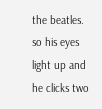the beatles. so his eyes light up and he clicks two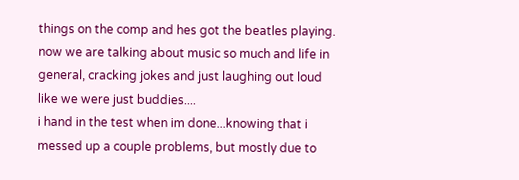things on the comp and hes got the beatles playing.
now we are talking about music so much and life in general, cracking jokes and just laughing out loud like we were just buddies....
i hand in the test when im done...knowing that i messed up a couple problems, but mostly due to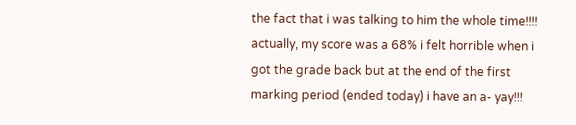the fact that i was talking to him the whole time!!!! actually, my score was a 68% i felt horrible when i got the grade back but at the end of the first marking period (ended today) i have an a- yay!!!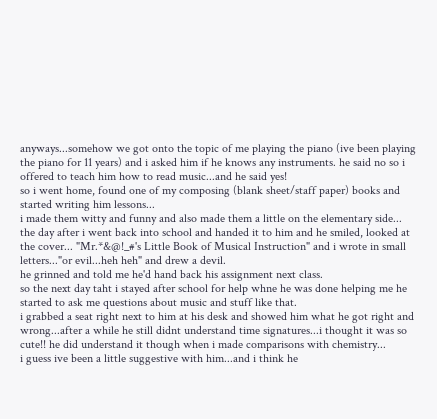anyways...somehow we got onto the topic of me playing the piano (ive been playing the piano for 11 years) and i asked him if he knows any instruments. he said no so i offered to teach him how to read music...and he said yes!
so i went home, found one of my composing (blank sheet/staff paper) books and started writing him lessons...
i made them witty and funny and also made them a little on the elementary side...
the day after i went back into school and handed it to him and he smiled, looked at the cover... "Mr.*&@!_#'s Little Book of Musical Instruction" and i wrote in small letters..."or evil...heh heh" and drew a devil.
he grinned and told me he'd hand back his assignment next class.
so the next day taht i stayed after school for help whne he was done helping me he started to ask me questions about music and stuff like that.
i grabbed a seat right next to him at his desk and showed him what he got right and wrong...after a while he still didnt understand time signatures...i thought it was so cute!! he did understand it though when i made comparisons with chemistry...
i guess ive been a little suggestive with him...and i think he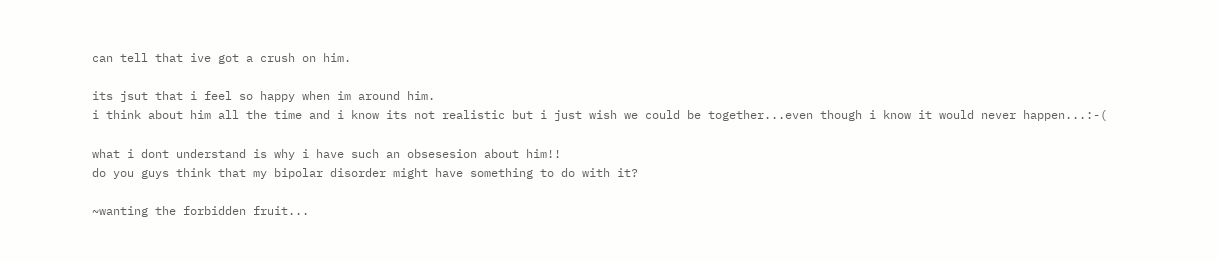can tell that ive got a crush on him.

its jsut that i feel so happy when im around him.
i think about him all the time and i know its not realistic but i just wish we could be together...even though i know it would never happen...:-(

what i dont understand is why i have such an obsesesion about him!!
do you guys think that my bipolar disorder might have something to do with it?

~wanting the forbidden fruit...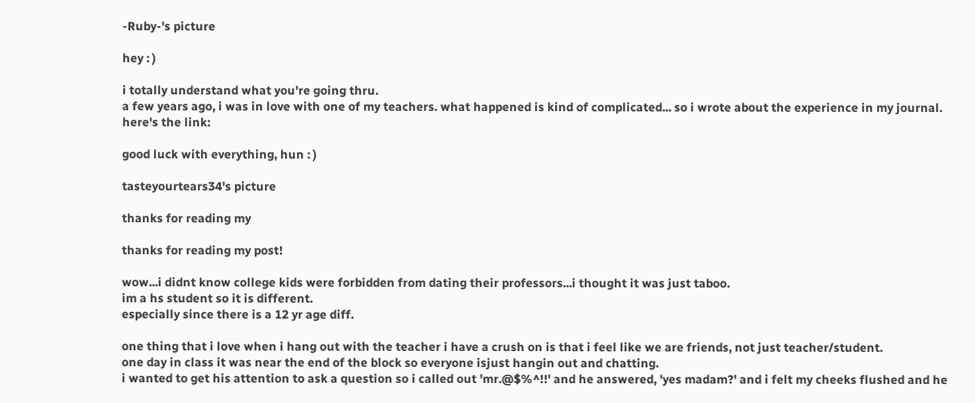-Ruby-'s picture

hey : )

i totally understand what you're going thru.
a few years ago, i was in love with one of my teachers. what happened is kind of complicated... so i wrote about the experience in my journal. here's the link:

good luck with everything, hun : )

tasteyourtears34's picture

thanks for reading my

thanks for reading my post!

wow...i didnt know college kids were forbidden from dating their professors...i thought it was just taboo.
im a hs student so it is different.
especially since there is a 12 yr age diff.

one thing that i love when i hang out with the teacher i have a crush on is that i feel like we are friends, not just teacher/student.
one day in class it was near the end of the block so everyone isjust hangin out and chatting.
i wanted to get his attention to ask a question so i called out 'mr.@$%^!!' and he answered, 'yes madam?' and i felt my cheeks flushed and he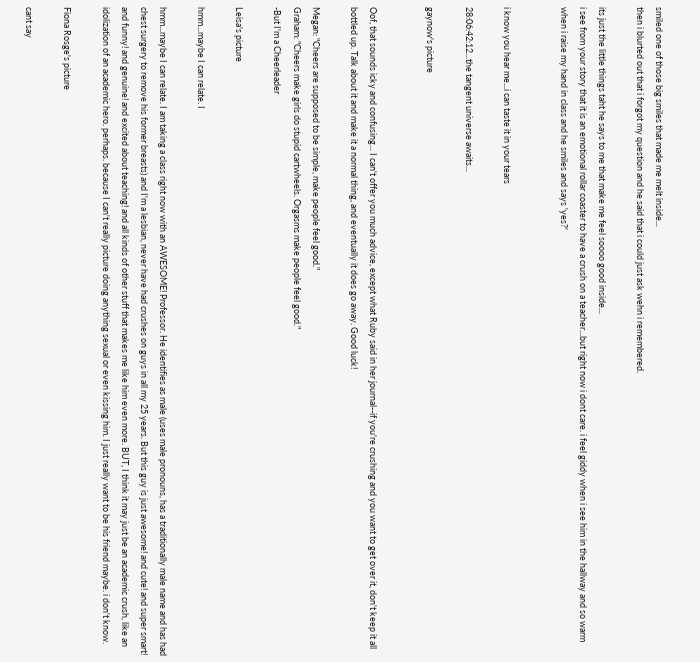smiled one of those big smiles that made me melt inside...
then i blurted out that i forgot my question and he said that i could just ask wehn i remembered.

its just the little things taht he says to me that make me feel soooo good inside...
i see from your story that it is an emotional rollar coaster to have a crush on a teacher...but right now i dont care. i feel giddy when i see him in the hallway and so warm when i raise my hand in class and he smiles and says 'yes?'


i know you hear me...i can taste it in your tears

28:06:42:12...the tangent universe awaits...

gaynow's picture


Oof, that sounds icky and confusing... I can't offer you much advice, except what Ruby said in her journal--if you're crushing and you want to get over it, don't keep it all bottled up. Talk about it and make it a normal thing, and eventually it does go away. Good luck!

Megan: "Cheers are supposed to be simple, make people feel good."
Graham: "Cheers make girls do stupid cartwheels. Orgasms make people feel good."
-But I'm a Cheerleader

Leisa's picture

hmm...maybe I can relate. I

hmm...maybe I can relate. I am taking a class right now with an AWESOME! Professor. He identifies as male (uses male pronouns, has a traditionally male name and has had chest surgery to remove his former breasts) and I'm a lesbian, never have had crushes on guys in all my 25 years. But this guy is just awesome! and cute! and super smart! and funny! and genuine! and excited about teaching! and all kinds of other stuff that makes me like him even more. BUT, I think it may just be an academic crush, like an idolization of an academic hero. perhaps. because I can't really picture doing anything sexual or even kissing him. I just really want to be his friend maybe. i don't know.

Fiona Rosge's picture

cant say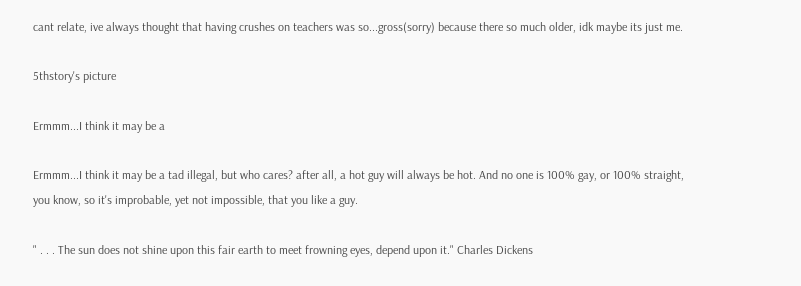cant relate, ive always thought that having crushes on teachers was so...gross(sorry) because there so much older, idk maybe its just me.

5thstory's picture

Ermmm...I think it may be a

Ermmm...I think it may be a tad illegal, but who cares? after all, a hot guy will always be hot. And no one is 100% gay, or 100% straight, you know, so it's improbable, yet not impossible, that you like a guy.

" . . . The sun does not shine upon this fair earth to meet frowning eyes, depend upon it." Charles Dickens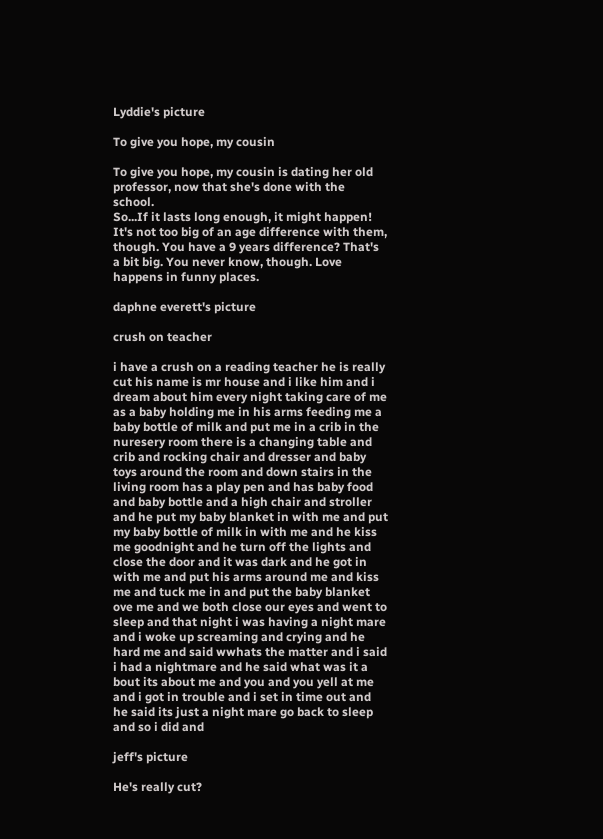Lyddie's picture

To give you hope, my cousin

To give you hope, my cousin is dating her old professor, now that she's done with the school.
So...If it lasts long enough, it might happen!
It's not too big of an age difference with them, though. You have a 9 years difference? That's a bit big. You never know, though. Love happens in funny places.

daphne everett's picture

crush on teacher

i have a crush on a reading teacher he is really cut his name is mr house and i like him and i dream about him every night taking care of me as a baby holding me in his arms feeding me a baby bottle of milk and put me in a crib in the nuresery room there is a changing table and crib and rocking chair and dresser and baby toys around the room and down stairs in the living room has a play pen and has baby food and baby bottle and a high chair and stroller and he put my baby blanket in with me and put my baby bottle of milk in with me and he kiss me goodnight and he turn off the lights and close the door and it was dark and he got in with me and put his arms around me and kiss me and tuck me in and put the baby blanket ove me and we both close our eyes and went to sleep and that night i was having a night mare and i woke up screaming and crying and he hard me and said wwhats the matter and i said i had a nightmare and he said what was it a bout its about me and you and you yell at me and i got in trouble and i set in time out and he said its just a night mare go back to sleep and so i did and

jeff's picture

He's really cut?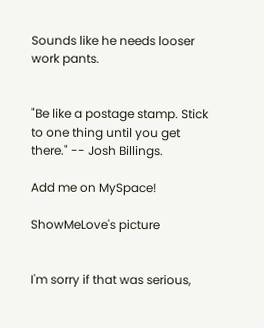Sounds like he needs looser work pants.


"Be like a postage stamp. Stick to one thing until you get there." -- Josh Billings.

Add me on MySpace!

ShowMeLove's picture


I'm sorry if that was serious,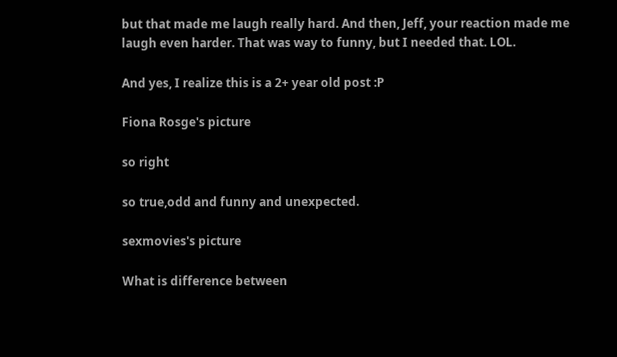but that made me laugh really hard. And then, Jeff, your reaction made me laugh even harder. That was way to funny, but I needed that. LOL.

And yes, I realize this is a 2+ year old post :P

Fiona Rosge's picture

so right

so true,odd and funny and unexpected.

sexmovies's picture

What is difference between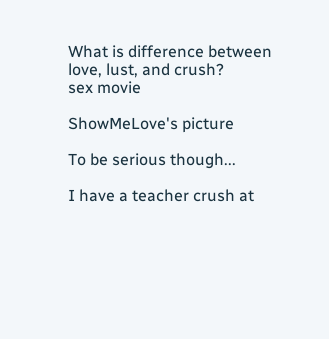What is difference between love, lust, and crush?
sex movie

ShowMeLove's picture

To be serious though...

I have a teacher crush at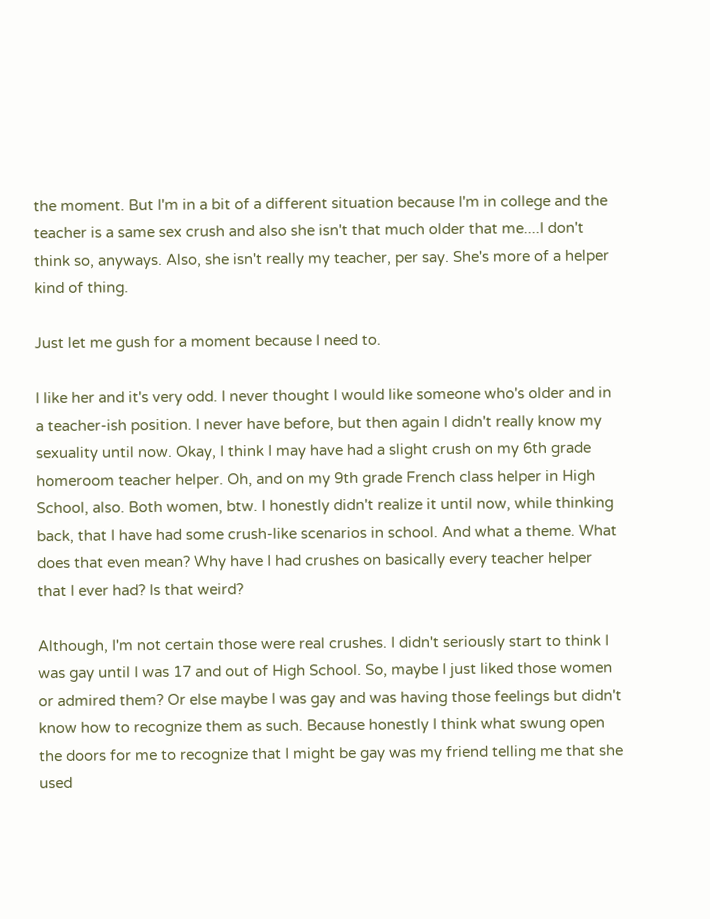the moment. But I'm in a bit of a different situation because I'm in college and the teacher is a same sex crush and also she isn't that much older that me....I don't think so, anyways. Also, she isn't really my teacher, per say. She's more of a helper kind of thing.

Just let me gush for a moment because I need to.

I like her and it's very odd. I never thought I would like someone who's older and in a teacher-ish position. I never have before, but then again I didn't really know my sexuality until now. Okay, I think I may have had a slight crush on my 6th grade homeroom teacher helper. Oh, and on my 9th grade French class helper in High School, also. Both women, btw. I honestly didn't realize it until now, while thinking back, that I have had some crush-like scenarios in school. And what a theme. What does that even mean? Why have I had crushes on basically every teacher helper that I ever had? Is that weird?

Although, I'm not certain those were real crushes. I didn't seriously start to think I was gay until I was 17 and out of High School. So, maybe I just liked those women or admired them? Or else maybe I was gay and was having those feelings but didn't know how to recognize them as such. Because honestly I think what swung open the doors for me to recognize that I might be gay was my friend telling me that she used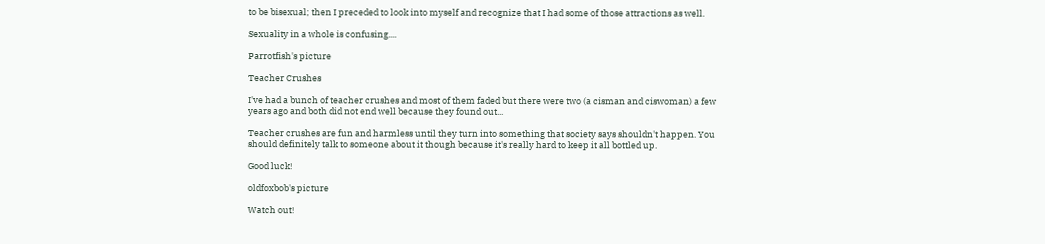to be bisexual; then I preceded to look into myself and recognize that I had some of those attractions as well.

Sexuality in a whole is confusing....

Parrotfish's picture

Teacher Crushes

I've had a bunch of teacher crushes and most of them faded but there were two (a cisman and ciswoman) a few years ago and both did not end well because they found out...

Teacher crushes are fun and harmless until they turn into something that society says shouldn't happen. You should definitely talk to someone about it though because it's really hard to keep it all bottled up.

Good luck!

oldfoxbob's picture

Watch out!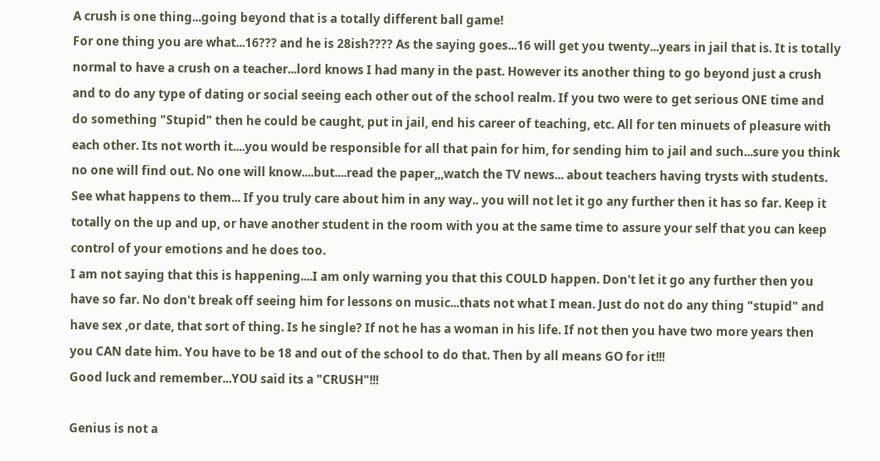A crush is one thing...going beyond that is a totally different ball game!
For one thing you are what...16??? and he is 28ish???? As the saying goes...16 will get you twenty...years in jail that is. It is totally normal to have a crush on a teacher...lord knows I had many in the past. However its another thing to go beyond just a crush and to do any type of dating or social seeing each other out of the school realm. If you two were to get serious ONE time and do something "Stupid" then he could be caught, put in jail, end his career of teaching, etc. All for ten minuets of pleasure with each other. Its not worth it....you would be responsible for all that pain for him, for sending him to jail and such...sure you think no one will find out. No one will know....but....read the paper,,,watch the TV news... about teachers having trysts with students. See what happens to them... If you truly care about him in any way.. you will not let it go any further then it has so far. Keep it totally on the up and up, or have another student in the room with you at the same time to assure your self that you can keep control of your emotions and he does too.
I am not saying that this is happening....I am only warning you that this COULD happen. Don't let it go any further then you have so far. No don't break off seeing him for lessons on music...thats not what I mean. Just do not do any thing "stupid" and have sex ,or date, that sort of thing. Is he single? If not he has a woman in his life. If not then you have two more years then you CAN date him. You have to be 18 and out of the school to do that. Then by all means GO for it!!!
Good luck and remember...YOU said its a "CRUSH"!!!

Genius is not a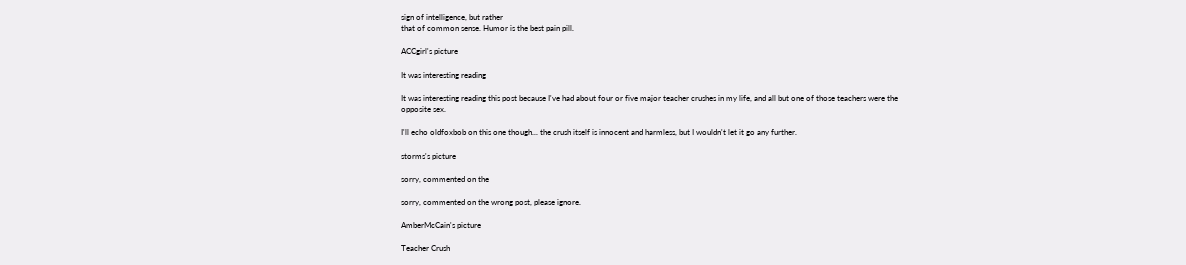sign of intelligence, but rather
that of common sense. Humor is the best pain pill.

ACCgirl's picture

It was interesting reading

It was interesting reading this post because I've had about four or five major teacher crushes in my life, and all but one of those teachers were the opposite sex.

I'll echo oldfoxbob on this one though... the crush itself is innocent and harmless, but I wouldn't let it go any further.

storms's picture

sorry, commented on the

sorry, commented on the wrong post, please ignore.

AmberMcCain's picture

Teacher Crush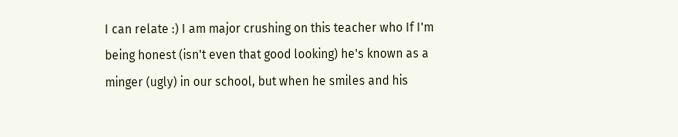I can relate :) I am major crushing on this teacher who If I'm being honest (isn't even that good looking) he's known as a minger (ugly) in our school, but when he smiles and his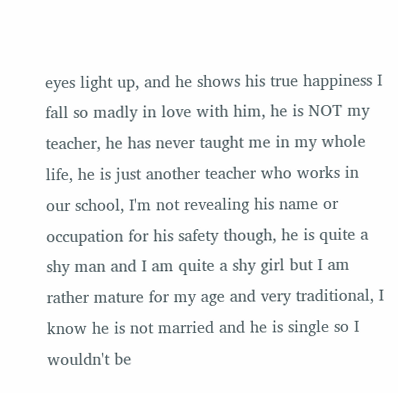eyes light up, and he shows his true happiness I fall so madly in love with him, he is NOT my teacher, he has never taught me in my whole life, he is just another teacher who works in our school, I'm not revealing his name or occupation for his safety though, he is quite a shy man and I am quite a shy girl but I am rather mature for my age and very traditional, I know he is not married and he is single so I wouldn't be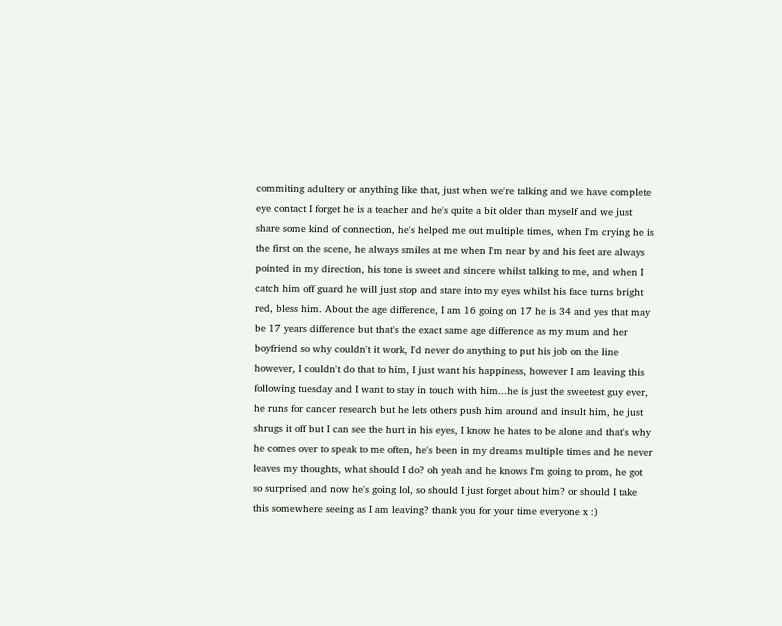commiting adultery or anything like that, just when we're talking and we have complete eye contact I forget he is a teacher and he's quite a bit older than myself and we just share some kind of connection, he's helped me out multiple times, when I'm crying he is the first on the scene, he always smiles at me when I'm near by and his feet are always pointed in my direction, his tone is sweet and sincere whilst talking to me, and when I catch him off guard he will just stop and stare into my eyes whilst his face turns bright red, bless him. About the age difference, I am 16 going on 17 he is 34 and yes that may be 17 years difference but that's the exact same age difference as my mum and her boyfriend so why couldn't it work, I'd never do anything to put his job on the line however, I couldn't do that to him, I just want his happiness, however I am leaving this following tuesday and I want to stay in touch with him...he is just the sweetest guy ever, he runs for cancer research but he lets others push him around and insult him, he just shrugs it off but I can see the hurt in his eyes, I know he hates to be alone and that's why he comes over to speak to me often, he's been in my dreams multiple times and he never leaves my thoughts, what should I do? oh yeah and he knows I'm going to prom, he got so surprised and now he's going lol, so should I just forget about him? or should I take this somewhere seeing as I am leaving? thank you for your time everyone x :)